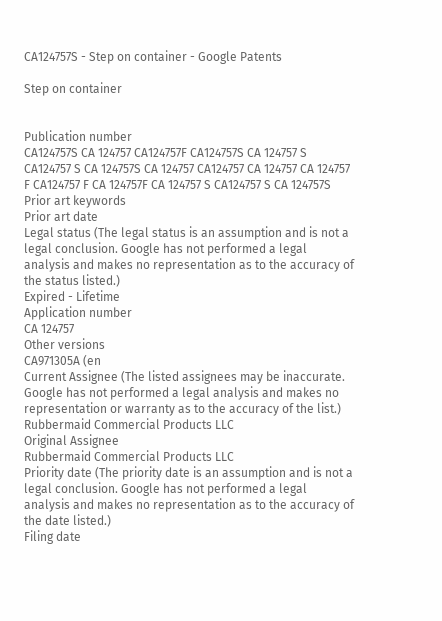CA124757S - Step on container - Google Patents

Step on container


Publication number
CA124757S CA 124757 CA124757F CA124757S CA 124757 S CA124757 S CA 124757S CA 124757 CA124757 CA 124757 CA 124757 F CA124757 F CA 124757F CA 124757 S CA124757 S CA 124757S
Prior art keywords
Prior art date
Legal status (The legal status is an assumption and is not a legal conclusion. Google has not performed a legal analysis and makes no representation as to the accuracy of the status listed.)
Expired - Lifetime
Application number
CA 124757
Other versions
CA971305A (en
Current Assignee (The listed assignees may be inaccurate. Google has not performed a legal analysis and makes no representation or warranty as to the accuracy of the list.)
Rubbermaid Commercial Products LLC
Original Assignee
Rubbermaid Commercial Products LLC
Priority date (The priority date is an assumption and is not a legal conclusion. Google has not performed a legal analysis and makes no representation as to the accuracy of the date listed.)
Filing date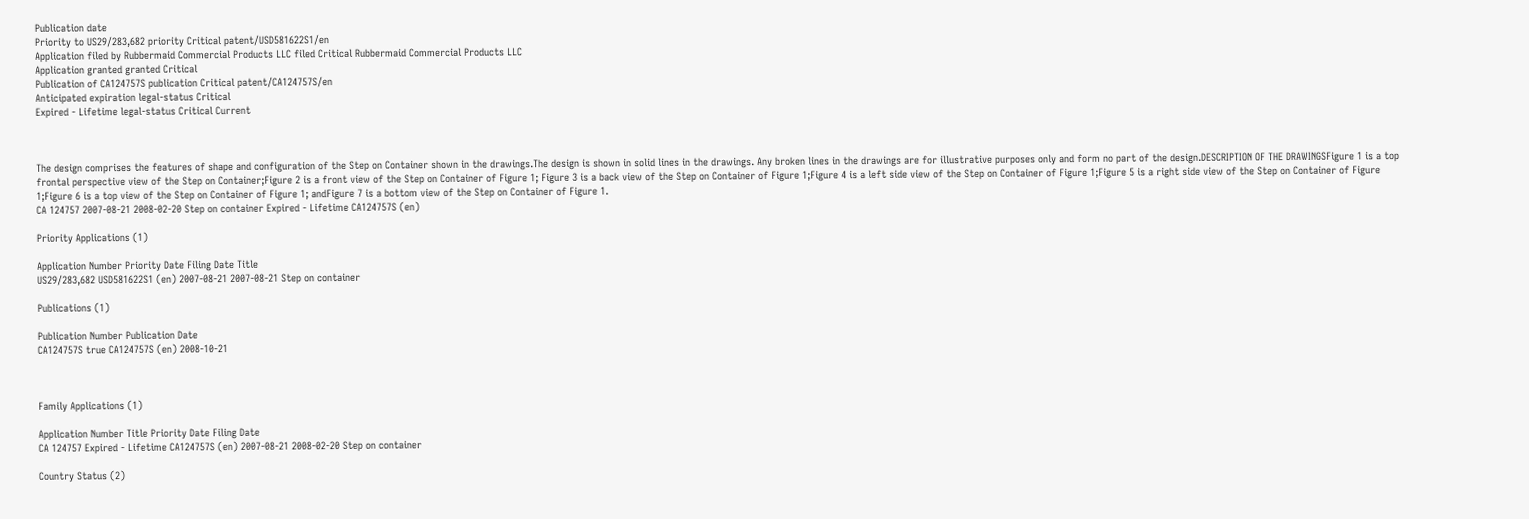Publication date
Priority to US29/283,682 priority Critical patent/USD581622S1/en
Application filed by Rubbermaid Commercial Products LLC filed Critical Rubbermaid Commercial Products LLC
Application granted granted Critical
Publication of CA124757S publication Critical patent/CA124757S/en
Anticipated expiration legal-status Critical
Expired - Lifetime legal-status Critical Current



The design comprises the features of shape and configuration of the Step on Container shown in the drawings.The design is shown in solid lines in the drawings. Any broken lines in the drawings are for illustrative purposes only and form no part of the design.DESCRIPTION OF THE DRAWINGSFigure 1 is a top frontal perspective view of the Step on Container;Figure 2 is a front view of the Step on Container of Figure 1; Figure 3 is a back view of the Step on Container of Figure 1;Figure 4 is a left side view of the Step on Container of Figure 1;Figure 5 is a right side view of the Step on Container of Figure 1;Figure 6 is a top view of the Step on Container of Figure 1; andFigure 7 is a bottom view of the Step on Container of Figure 1.
CA 124757 2007-08-21 2008-02-20 Step on container Expired - Lifetime CA124757S (en)

Priority Applications (1)

Application Number Priority Date Filing Date Title
US29/283,682 USD581622S1 (en) 2007-08-21 2007-08-21 Step on container

Publications (1)

Publication Number Publication Date
CA124757S true CA124757S (en) 2008-10-21



Family Applications (1)

Application Number Title Priority Date Filing Date
CA 124757 Expired - Lifetime CA124757S (en) 2007-08-21 2008-02-20 Step on container

Country Status (2)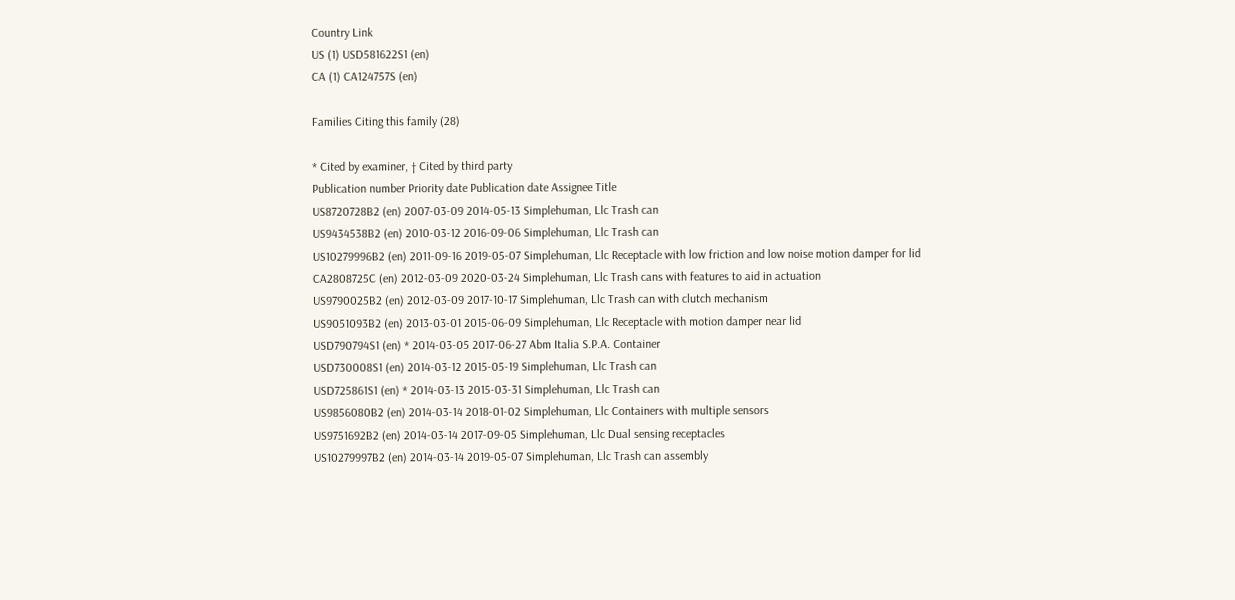Country Link
US (1) USD581622S1 (en)
CA (1) CA124757S (en)

Families Citing this family (28)

* Cited by examiner, † Cited by third party
Publication number Priority date Publication date Assignee Title
US8720728B2 (en) 2007-03-09 2014-05-13 Simplehuman, Llc Trash can
US9434538B2 (en) 2010-03-12 2016-09-06 Simplehuman, Llc Trash can
US10279996B2 (en) 2011-09-16 2019-05-07 Simplehuman, Llc Receptacle with low friction and low noise motion damper for lid
CA2808725C (en) 2012-03-09 2020-03-24 Simplehuman, Llc Trash cans with features to aid in actuation
US9790025B2 (en) 2012-03-09 2017-10-17 Simplehuman, Llc Trash can with clutch mechanism
US9051093B2 (en) 2013-03-01 2015-06-09 Simplehuman, Llc Receptacle with motion damper near lid
USD790794S1 (en) * 2014-03-05 2017-06-27 Abm Italia S.P.A. Container
USD730008S1 (en) 2014-03-12 2015-05-19 Simplehuman, Llc Trash can
USD725861S1 (en) * 2014-03-13 2015-03-31 Simplehuman, Llc Trash can
US9856080B2 (en) 2014-03-14 2018-01-02 Simplehuman, Llc Containers with multiple sensors
US9751692B2 (en) 2014-03-14 2017-09-05 Simplehuman, Llc Dual sensing receptacles
US10279997B2 (en) 2014-03-14 2019-05-07 Simplehuman, Llc Trash can assembly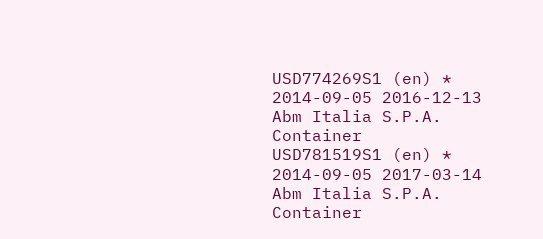USD774269S1 (en) * 2014-09-05 2016-12-13 Abm Italia S.P.A. Container
USD781519S1 (en) * 2014-09-05 2017-03-14 Abm Italia S.P.A. Container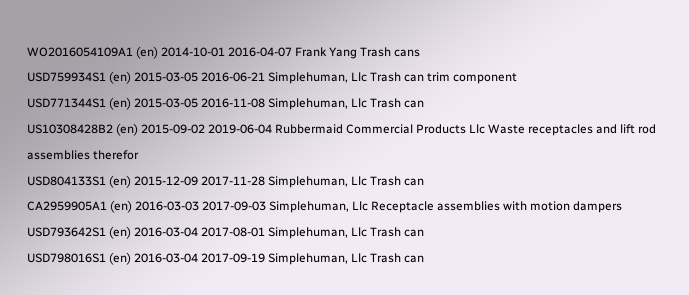WO2016054109A1 (en) 2014-10-01 2016-04-07 Frank Yang Trash cans
USD759934S1 (en) 2015-03-05 2016-06-21 Simplehuman, Llc Trash can trim component
USD771344S1 (en) 2015-03-05 2016-11-08 Simplehuman, Llc Trash can
US10308428B2 (en) 2015-09-02 2019-06-04 Rubbermaid Commercial Products Llc Waste receptacles and lift rod assemblies therefor
USD804133S1 (en) 2015-12-09 2017-11-28 Simplehuman, Llc Trash can
CA2959905A1 (en) 2016-03-03 2017-09-03 Simplehuman, Llc Receptacle assemblies with motion dampers
USD793642S1 (en) 2016-03-04 2017-08-01 Simplehuman, Llc Trash can
USD798016S1 (en) 2016-03-04 2017-09-19 Simplehuman, Llc Trash can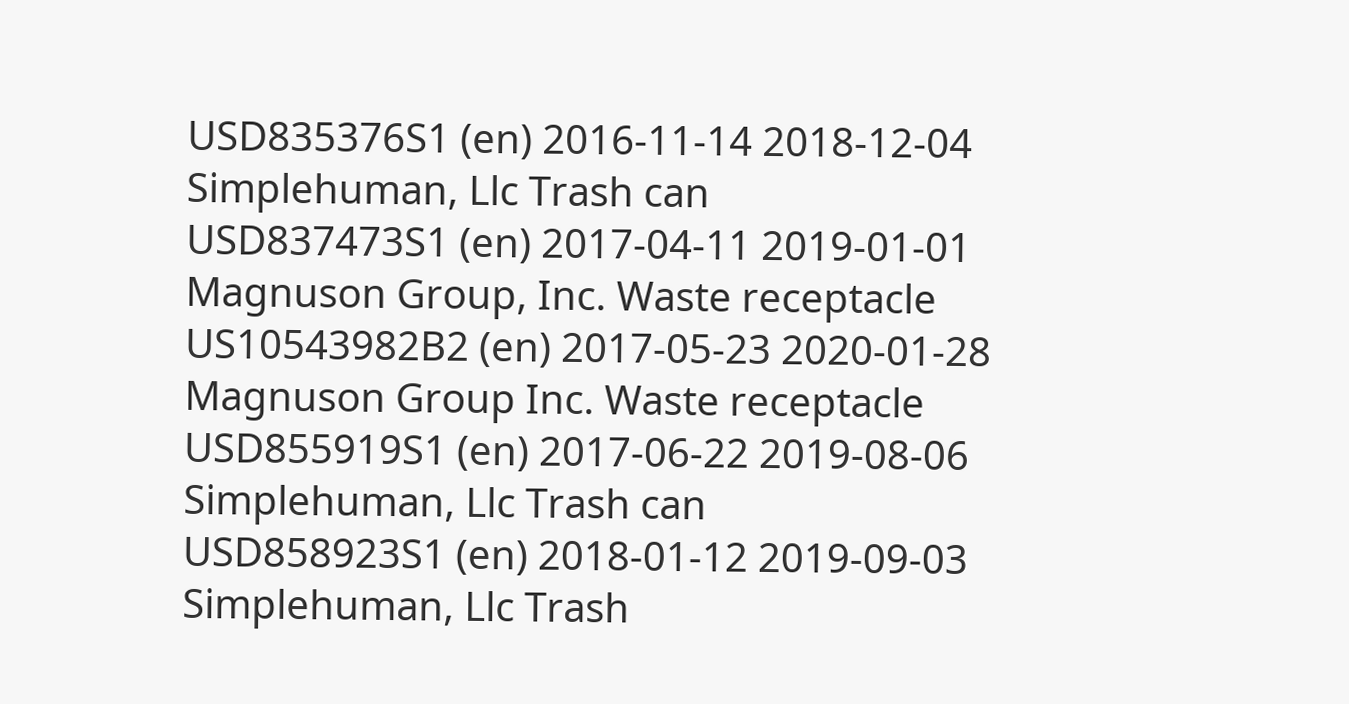USD835376S1 (en) 2016-11-14 2018-12-04 Simplehuman, Llc Trash can
USD837473S1 (en) 2017-04-11 2019-01-01 Magnuson Group, Inc. Waste receptacle
US10543982B2 (en) 2017-05-23 2020-01-28 Magnuson Group Inc. Waste receptacle
USD855919S1 (en) 2017-06-22 2019-08-06 Simplehuman, Llc Trash can
USD858923S1 (en) 2018-01-12 2019-09-03 Simplehuman, Llc Trash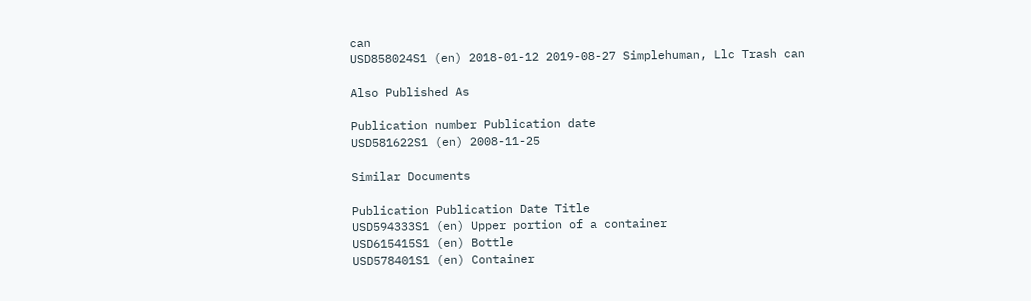can
USD858024S1 (en) 2018-01-12 2019-08-27 Simplehuman, Llc Trash can

Also Published As

Publication number Publication date
USD581622S1 (en) 2008-11-25

Similar Documents

Publication Publication Date Title
USD594333S1 (en) Upper portion of a container
USD615415S1 (en) Bottle
USD578401S1 (en) Container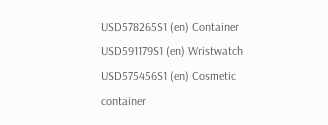USD578265S1 (en) Container
USD591179S1 (en) Wristwatch
USD575456S1 (en) Cosmetic container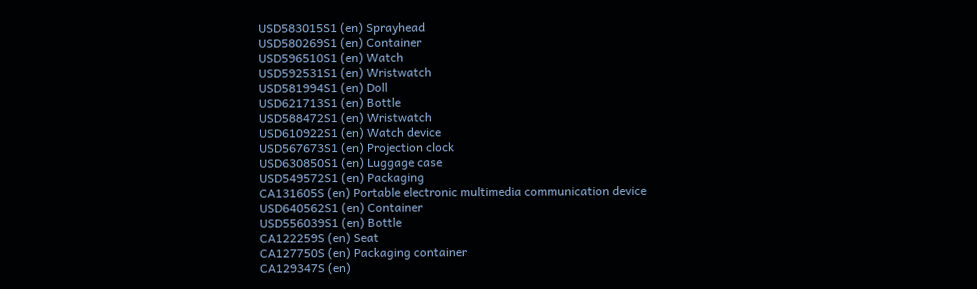USD583015S1 (en) Sprayhead
USD580269S1 (en) Container
USD596510S1 (en) Watch
USD592531S1 (en) Wristwatch
USD581994S1 (en) Doll
USD621713S1 (en) Bottle
USD588472S1 (en) Wristwatch
USD610922S1 (en) Watch device
USD567673S1 (en) Projection clock
USD630850S1 (en) Luggage case
USD549572S1 (en) Packaging
CA131605S (en) Portable electronic multimedia communication device
USD640562S1 (en) Container
USD556039S1 (en) Bottle
CA122259S (en) Seat
CA127750S (en) Packaging container
CA129347S (en)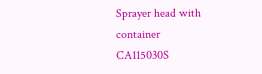Sprayer head with container
CA115030S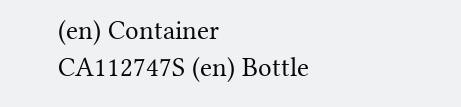(en) Container
CA112747S (en) Bottle